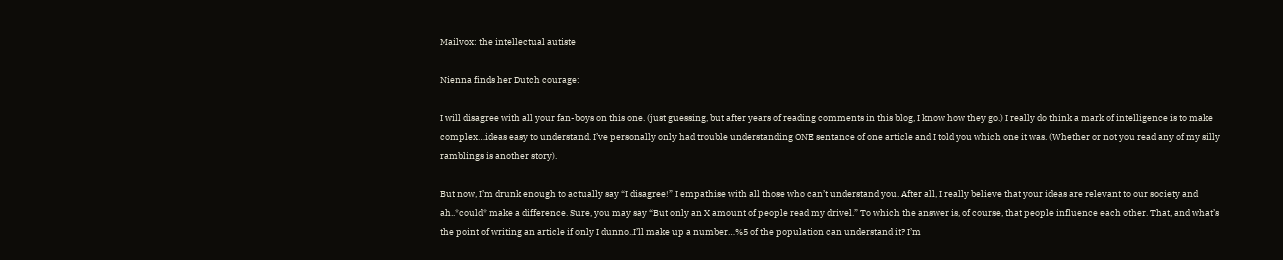Mailvox: the intellectual autiste

Nienna finds her Dutch courage:

I will disagree with all your fan-boys on this one. (just guessing, but after years of reading comments in this blog, I know how they go.) I really do think a mark of intelligence is to make complex…ideas easy to understand. I’ve personally only had trouble understanding ONE sentance of one article and I told you which one it was. (Whether or not you read any of my silly ramblings is another story).

But now, I’m drunk enough to actually say “I disagree!” I empathise with all those who can’t understand you. After all, I really believe that your ideas are relevant to our society and ah..*could* make a difference. Sure, you may say “But only an X amount of people read my drivel.” To which the answer is, of course, that people influence each other. That, and what’s the point of writing an article if only I dunno..I’ll make up a number…%5 of the population can understand it? I’m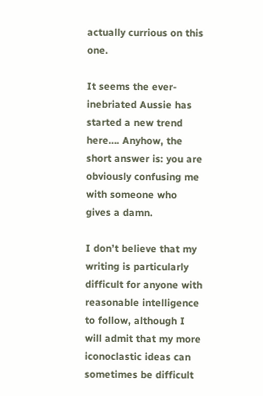actually currious on this one.

It seems the ever-inebriated Aussie has started a new trend here…. Anyhow, the short answer is: you are obviously confusing me with someone who gives a damn.

I don’t believe that my writing is particularly difficult for anyone with reasonable intelligence to follow, although I will admit that my more iconoclastic ideas can sometimes be difficult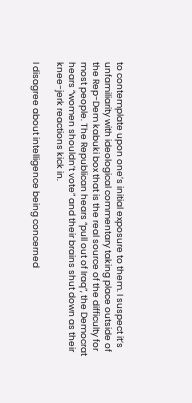to contemplate upon one’s initial exposure to them. I suspect it’s unfamiliarity with ideological commentary taking place outside of the Rep-Dem kabuki box that is the real source of the difficulty for most people. The Republican hears “pull out of Iraq”, the Democrat hears “women shouldn’t vote” and their brains shut down as their knee-jerk reactions kick in.

I disagree about intelligence being concerned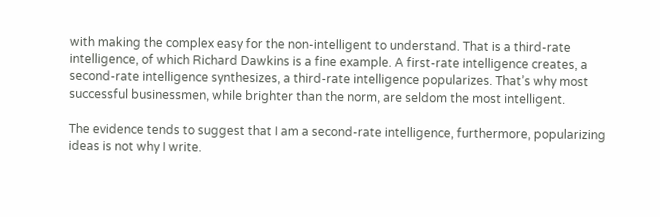with making the complex easy for the non-intelligent to understand. That is a third-rate intelligence, of which Richard Dawkins is a fine example. A first-rate intelligence creates, a second-rate intelligence synthesizes, a third-rate intelligence popularizes. That’s why most successful businessmen, while brighter than the norm, are seldom the most intelligent.

The evidence tends to suggest that I am a second-rate intelligence, furthermore, popularizing ideas is not why I write.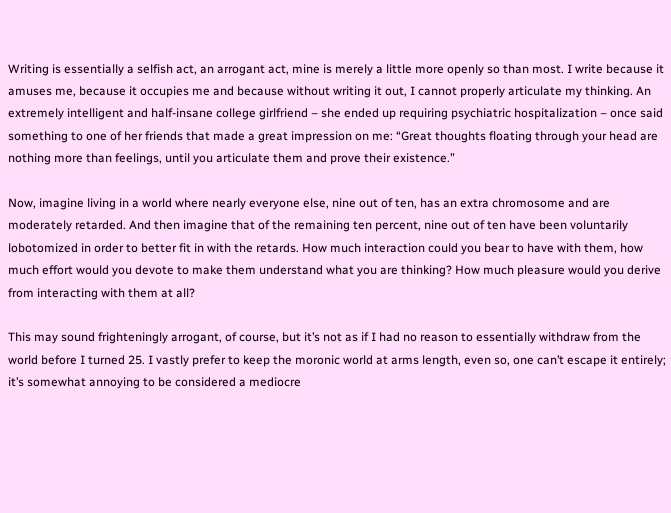Writing is essentially a selfish act, an arrogant act, mine is merely a little more openly so than most. I write because it amuses me, because it occupies me and because without writing it out, I cannot properly articulate my thinking. An extremely intelligent and half-insane college girlfriend – she ended up requiring psychiatric hospitalization – once said something to one of her friends that made a great impression on me: “Great thoughts floating through your head are nothing more than feelings, until you articulate them and prove their existence.”

Now, imagine living in a world where nearly everyone else, nine out of ten, has an extra chromosome and are moderately retarded. And then imagine that of the remaining ten percent, nine out of ten have been voluntarily lobotomized in order to better fit in with the retards. How much interaction could you bear to have with them, how much effort would you devote to make them understand what you are thinking? How much pleasure would you derive from interacting with them at all?

This may sound frighteningly arrogant, of course, but it’s not as if I had no reason to essentially withdraw from the world before I turned 25. I vastly prefer to keep the moronic world at arms length, even so, one can’t escape it entirely; it’s somewhat annoying to be considered a mediocre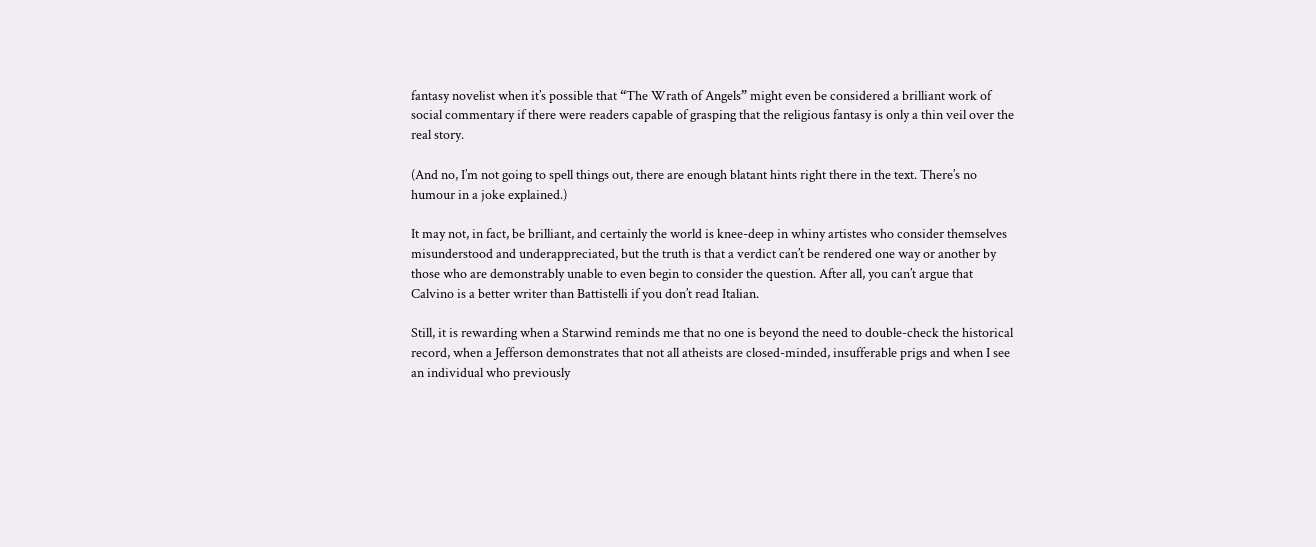fantasy novelist when it’s possible that “The Wrath of Angels” might even be considered a brilliant work of social commentary if there were readers capable of grasping that the religious fantasy is only a thin veil over the real story.

(And no, I’m not going to spell things out, there are enough blatant hints right there in the text. There’s no humour in a joke explained.)

It may not, in fact, be brilliant, and certainly the world is knee-deep in whiny artistes who consider themselves misunderstood and underappreciated, but the truth is that a verdict can’t be rendered one way or another by those who are demonstrably unable to even begin to consider the question. After all, you can’t argue that Calvino is a better writer than Battistelli if you don’t read Italian.

Still, it is rewarding when a Starwind reminds me that no one is beyond the need to double-check the historical record, when a Jefferson demonstrates that not all atheists are closed-minded, insufferable prigs and when I see an individual who previously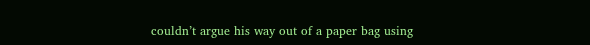couldn’t argue his way out of a paper bag using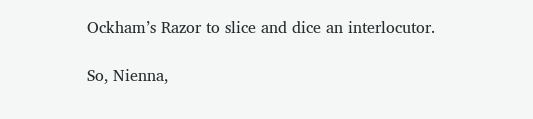Ockham’s Razor to slice and dice an interlocutor.

So, Nienna,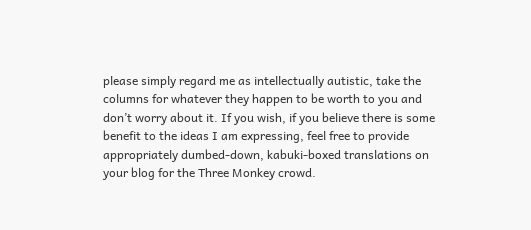please simply regard me as intellectually autistic, take the columns for whatever they happen to be worth to you and don’t worry about it. If you wish, if you believe there is some benefit to the ideas I am expressing, feel free to provide appropriately dumbed-down, kabuki-boxed translations on your blog for the Three Monkey crowd.